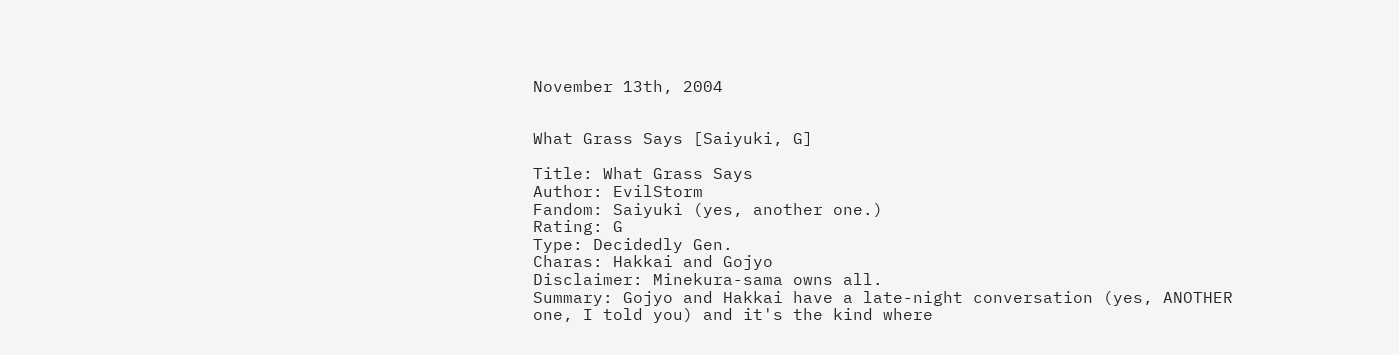November 13th, 2004


What Grass Says [Saiyuki, G]

Title: What Grass Says
Author: EvilStorm
Fandom: Saiyuki (yes, another one.)
Rating: G
Type: Decidedly Gen.
Charas: Hakkai and Gojyo
Disclaimer: Minekura-sama owns all.
Summary: Gojyo and Hakkai have a late-night conversation (yes, ANOTHER one, I told you) and it's the kind where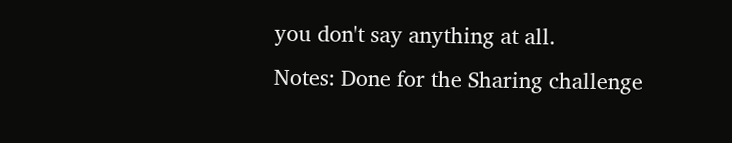you don't say anything at all.
Notes: Done for the Sharing challenge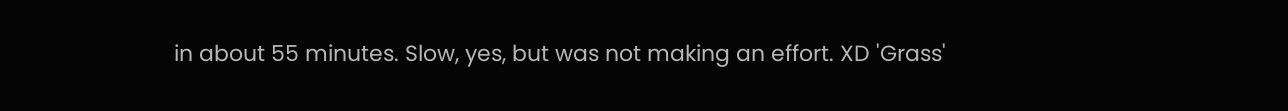in about 55 minutes. Slow, yes, but was not making an effort. XD 'Grass'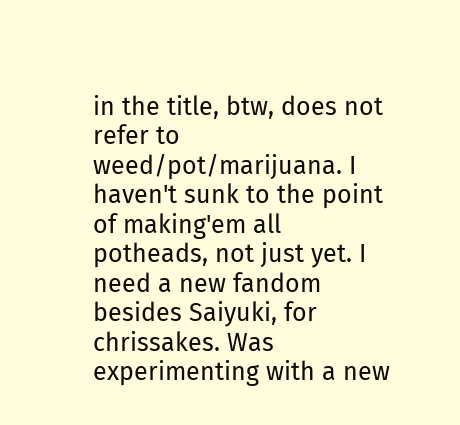in the title, btw, does not refer to weed/pot/marijuana. I haven't sunk to the point of making'em all potheads, not just yet. I need a new fandom besides Saiyuki, for chrissakes. Was experimenting with a new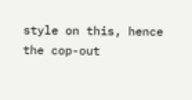style on this, hence the cop-out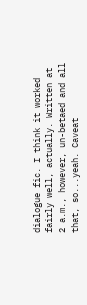dialogue fic. I think it worked fairly well, actually. Written at 2 a.m., however, un-betaed and all that, so...yeah. Caveat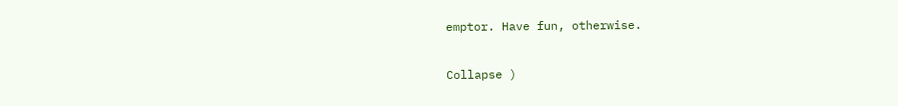emptor. Have fun, otherwise.

Collapse )